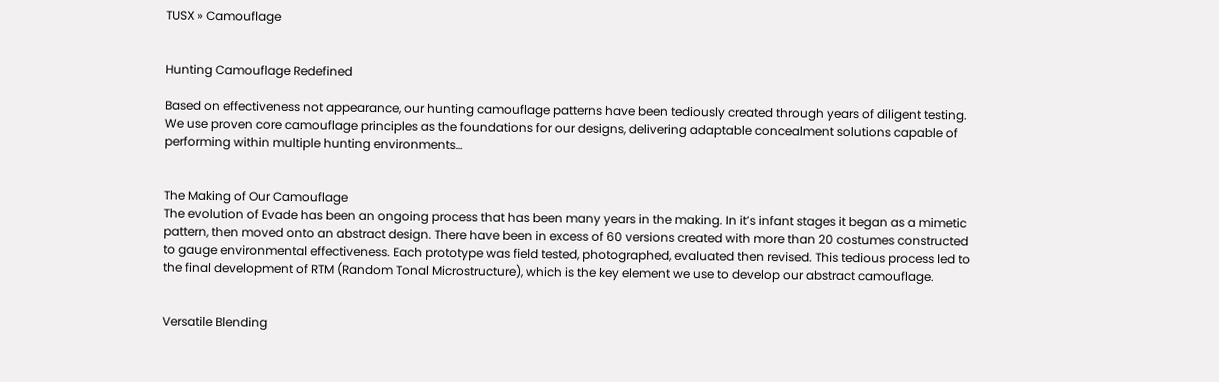TUSX » Camouflage


Hunting Camouflage Redefined

Based on effectiveness not appearance, our hunting camouflage patterns have been tediously created through years of diligent testing. We use proven core camouflage principles as the foundations for our designs, delivering adaptable concealment solutions capable of performing within multiple hunting environments…


The Making of Our Camouflage
The evolution of Evade has been an ongoing process that has been many years in the making. In it’s infant stages it began as a mimetic pattern, then moved onto an abstract design. There have been in excess of 60 versions created with more than 20 costumes constructed to gauge environmental effectiveness. Each prototype was field tested, photographed, evaluated then revised. This tedious process led to the final development of RTM (Random Tonal Microstructure), which is the key element we use to develop our abstract camouflage.


Versatile Blending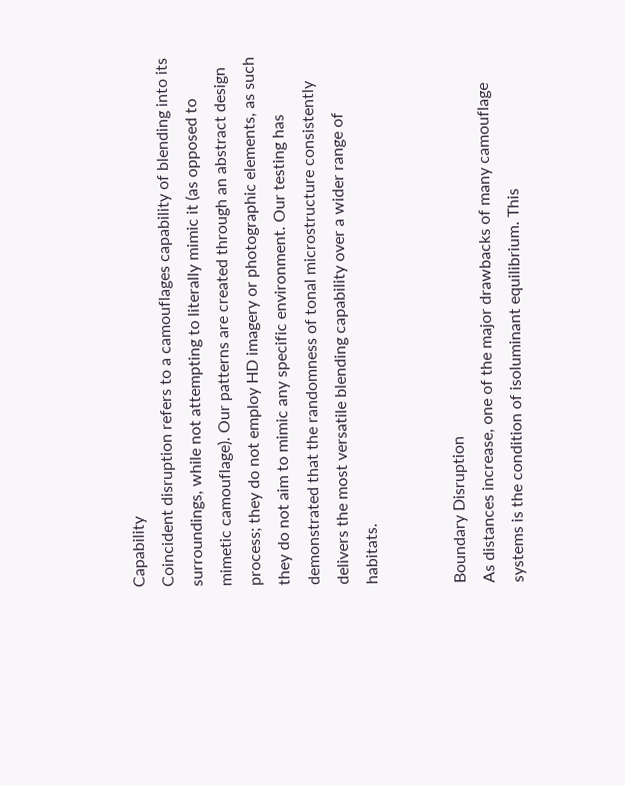Capability
Coincident disruption refers to a camouflages capability of blending into its surroundings, while not attempting to literally mimic it (as opposed to mimetic camouflage). Our patterns are created through an abstract design process; they do not employ HD imagery or photographic elements, as such they do not aim to mimic any specific environment. Our testing has demonstrated that the randomness of tonal microstructure consistently delivers the most versatile blending capability over a wider range of habitats.


Boundary Disruption
As distances increase, one of the major drawbacks of many camouflage systems is the condition of isoluminant equilibrium. This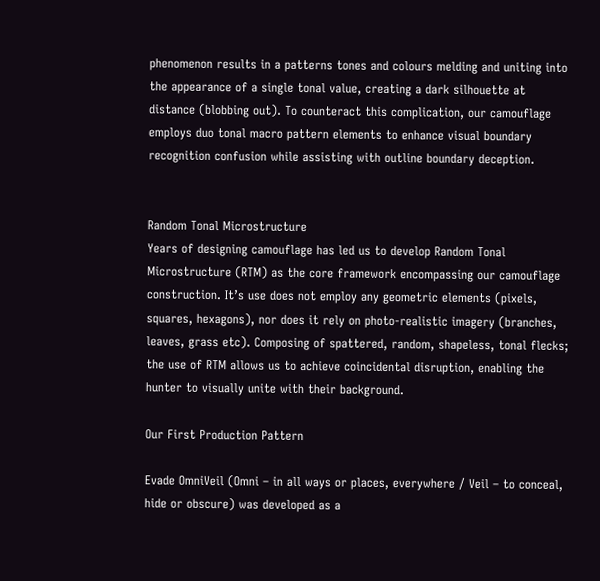phenomenon results in a patterns tones and colours melding and uniting into the appearance of a single tonal value, creating a dark silhouette at distance (blobbing out). To counteract this complication, our camouflage employs duo tonal macro pattern elements to enhance visual boundary recognition confusion while assisting with outline boundary deception.


Random Tonal Microstructure
Years of designing camouflage has led us to develop Random Tonal Microstructure (RTM) as the core framework encompassing our camouflage construction. It’s use does not employ any geometric elements (pixels, squares, hexagons), nor does it rely on photo-realistic imagery (branches, leaves, grass etc). Composing of spattered, random, shapeless, tonal flecks; the use of RTM allows us to achieve coincidental disruption, enabling the hunter to visually unite with their background.

Our First Production Pattern

Evade OmniVeil (Omni – in all ways or places, everywhere / Veil – to conceal, hide or obscure) was developed as a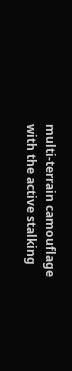multi-terrain camouflage with the active stalking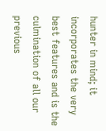hunter in mind; it incorporates the very best features and is the culmination of all our previous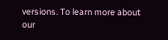versions. To learn more about our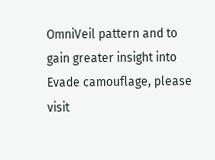OmniVeil pattern and to gain greater insight into Evade camouflage, please visit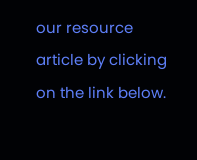our resource article by clicking on the link below.